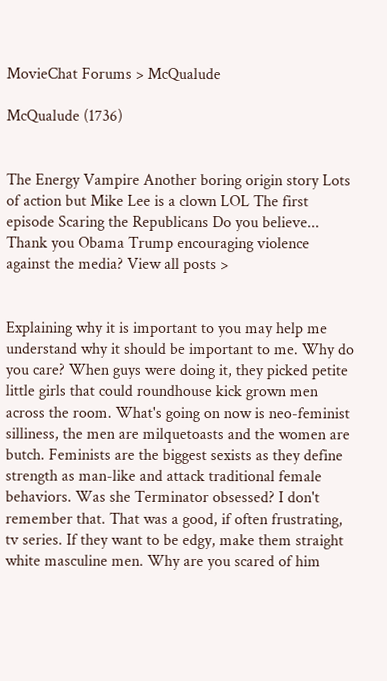MovieChat Forums > McQualude

McQualude (1736)


The Energy Vampire Another boring origin story Lots of action but Mike Lee is a clown LOL The first episode Scaring the Republicans Do you believe... Thank you Obama Trump encouraging violence against the media? View all posts >


Explaining why it is important to you may help me understand why it should be important to me. Why do you care? When guys were doing it, they picked petite little girls that could roundhouse kick grown men across the room. What's going on now is neo-feminist silliness, the men are milquetoasts and the women are butch. Feminists are the biggest sexists as they define strength as man-like and attack traditional female behaviors. Was she Terminator obsessed? I don't remember that. That was a good, if often frustrating, tv series. If they want to be edgy, make them straight white masculine men. Why are you scared of him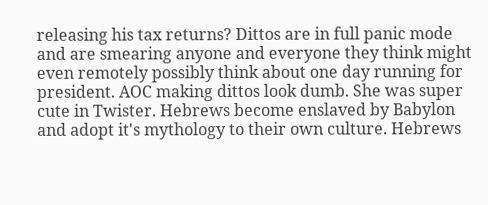releasing his tax returns? Dittos are in full panic mode and are smearing anyone and everyone they think might even remotely possibly think about one day running for president. AOC making dittos look dumb. She was super cute in Twister. Hebrews become enslaved by Babylon and adopt it's mythology to their own culture. Hebrews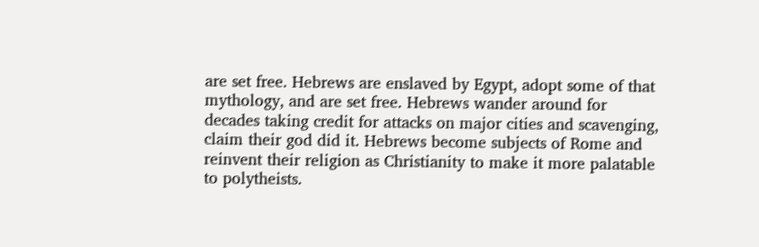are set free. Hebrews are enslaved by Egypt, adopt some of that mythology, and are set free. Hebrews wander around for decades taking credit for attacks on major cities and scavenging, claim their god did it. Hebrews become subjects of Rome and reinvent their religion as Christianity to make it more palatable to polytheists.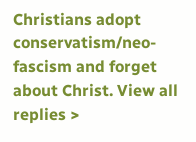Christians adopt conservatism/neo-fascism and forget about Christ. View all replies >